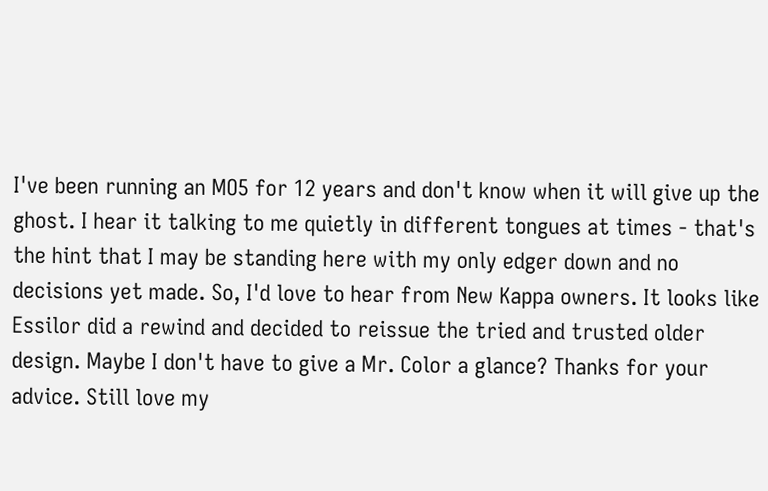I've been running an MO5 for 12 years and don't know when it will give up the ghost. I hear it talking to me quietly in different tongues at times - that's the hint that I may be standing here with my only edger down and no decisions yet made. So, I'd love to hear from New Kappa owners. It looks like Essilor did a rewind and decided to reissue the tried and trusted older design. Maybe I don't have to give a Mr. Color a glance? Thanks for your advice. Still love my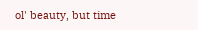ol' beauty, but time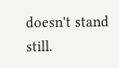doesn't stand still.